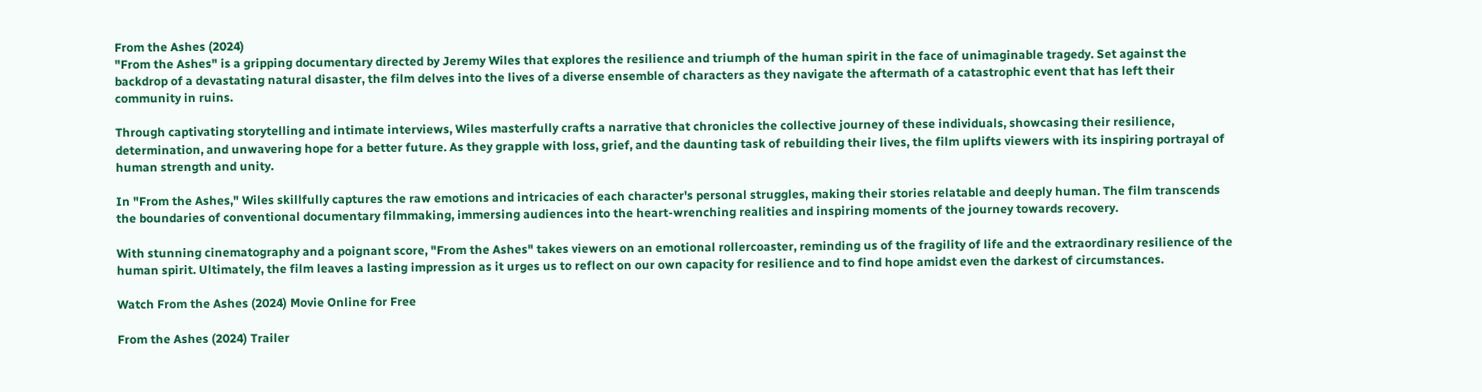From the Ashes (2024)
"From the Ashes" is a gripping documentary directed by Jeremy Wiles that explores the resilience and triumph of the human spirit in the face of unimaginable tragedy. Set against the backdrop of a devastating natural disaster, the film delves into the lives of a diverse ensemble of characters as they navigate the aftermath of a catastrophic event that has left their community in ruins.

Through captivating storytelling and intimate interviews, Wiles masterfully crafts a narrative that chronicles the collective journey of these individuals, showcasing their resilience, determination, and unwavering hope for a better future. As they grapple with loss, grief, and the daunting task of rebuilding their lives, the film uplifts viewers with its inspiring portrayal of human strength and unity.

In "From the Ashes," Wiles skillfully captures the raw emotions and intricacies of each character's personal struggles, making their stories relatable and deeply human. The film transcends the boundaries of conventional documentary filmmaking, immersing audiences into the heart-wrenching realities and inspiring moments of the journey towards recovery.

With stunning cinematography and a poignant score, "From the Ashes" takes viewers on an emotional rollercoaster, reminding us of the fragility of life and the extraordinary resilience of the human spirit. Ultimately, the film leaves a lasting impression as it urges us to reflect on our own capacity for resilience and to find hope amidst even the darkest of circumstances.

Watch From the Ashes (2024) Movie Online for Free

From the Ashes (2024) Trailer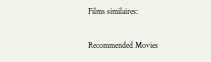Films similaires:

Recommended Movies